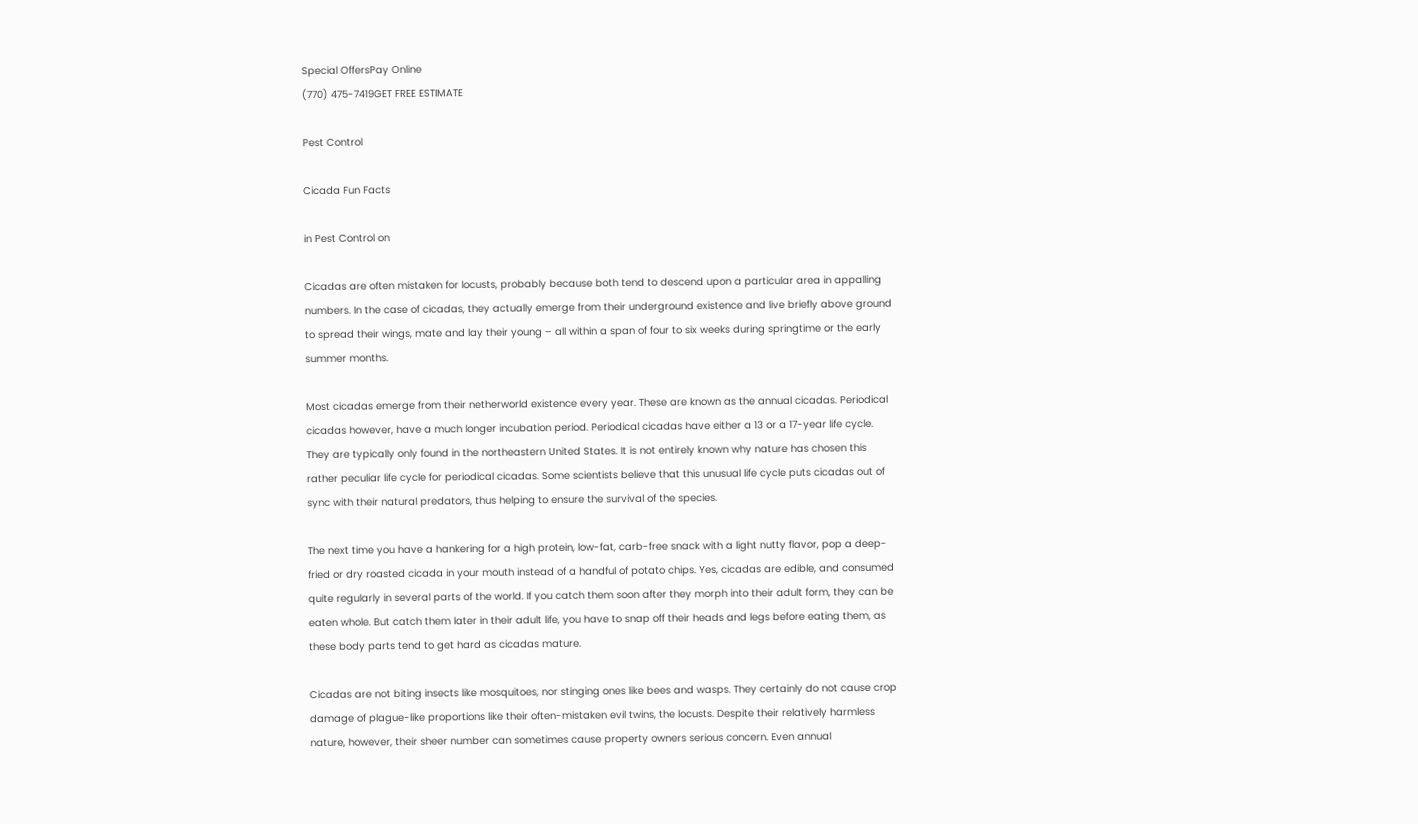Special OffersPay Online
(770) 475-7419GET FREE ESTIMATE

Pest Control

Cicada Fun Facts

in Pest Control on

Cicadas are often mistaken for locusts, probably because both tend to descend upon a particular area in appalling numbers. In the case of cicadas, they actually emerge from their underground existence and live briefly above ground to spread their wings, mate and lay their young – all within a span of four to six weeks during springtime or the early summer months.

Most cicadas emerge from their netherworld existence every year. These are known as the annual cicadas. Periodical cicadas however, have a much longer incubation period. Periodical cicadas have either a 13 or a 17-year life cycle. They are typically only found in the northeastern United States. It is not entirely known why nature has chosen this rather peculiar life cycle for periodical cicadas. Some scientists believe that this unusual life cycle puts cicadas out of sync with their natural predators, thus helping to ensure the survival of the species.

The next time you have a hankering for a high protein, low-fat, carb-free snack with a light nutty flavor, pop a deep-fried or dry roasted cicada in your mouth instead of a handful of potato chips. Yes, cicadas are edible, and consumed quite regularly in several parts of the world. If you catch them soon after they morph into their adult form, they can be eaten whole. But catch them later in their adult life, you have to snap off their heads and legs before eating them, as these body parts tend to get hard as cicadas mature.

Cicadas are not biting insects like mosquitoes, nor stinging ones like bees and wasps. They certainly do not cause crop damage of plague-like proportions like their often-mistaken evil twins, the locusts. Despite their relatively harmless nature, however, their sheer number can sometimes cause property owners serious concern. Even annual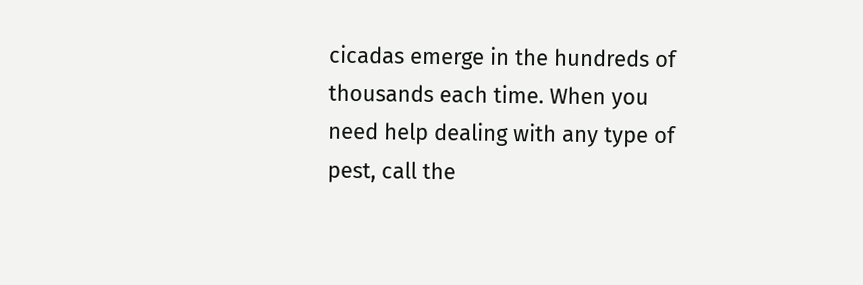cicadas emerge in the hundreds of thousands each time. When you need help dealing with any type of pest, call the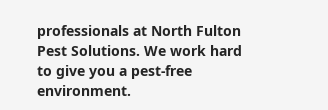professionals at North Fulton Pest Solutions. We work hard to give you a pest-free environment.